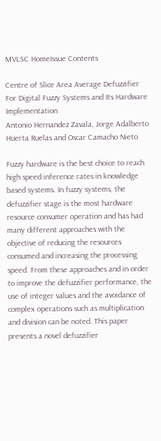MVLSC HomeIssue Contents

Centre of Slice Area Average Defuzzifier For Digital Fuzzy Systems and Its Hardware Implementation
Antonio Hernandez Zavala, Jorge Adalberto Huerta Ruelas and Oscar Camacho Nieto

Fuzzy hardware is the best choice to reach high speed inference rates in knowledge based systems. In fuzzy systems, the defuzzifier stage is the most hardware resource consumer operation and has had many different approaches with the objective of reducing the resources consumed and increasing the processing speed. From these approaches and in order to improve the defuzzifier performance, the use of integer values and the avoidance of complex operations such as multiplication and division can be noted. This paper presents a novel defuzzifier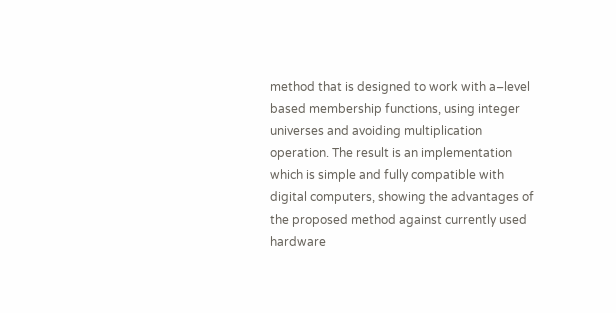method that is designed to work with a–level based membership functions, using integer universes and avoiding multiplication operation. The result is an implementation which is simple and fully compatible with digital computers, showing the advantages of the proposed method against currently used hardware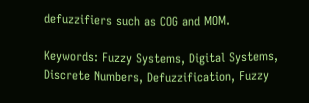defuzzifiers such as COG and MOM.

Keywords: Fuzzy Systems, Digital Systems, Discrete Numbers, Defuzzification, Fuzzy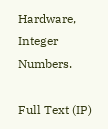Hardware, Integer Numbers.

Full Text (IP)